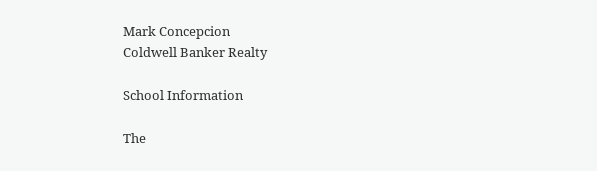Mark Concepcion
Coldwell Banker Realty

School Information

The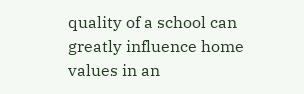quality of a school can greatly influence home values in an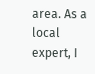area. As a local expert, I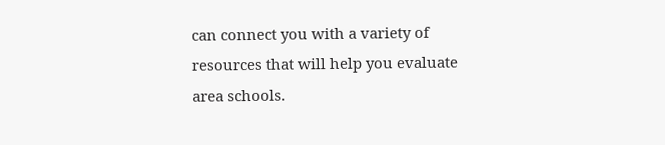can connect you with a variety of resources that will help you evaluate area schools.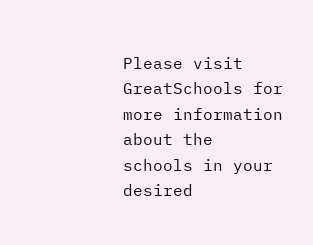Please visit GreatSchools for more information about the schools in your desired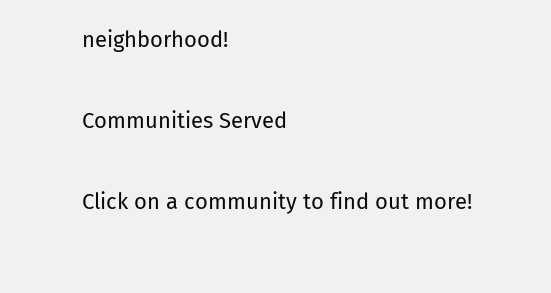neighborhood!

Communities Served

Click on a community to find out more!